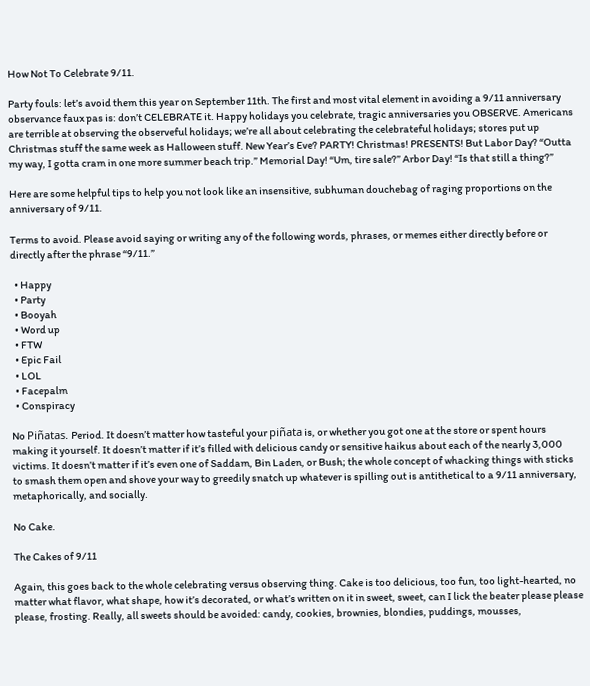How Not To Celebrate 9/11.

Party fouls: let’s avoid them this year on September 11th. The first and most vital element in avoiding a 9/11 anniversary observance faux pas is: don’t CELEBRATE it. Happy holidays you celebrate, tragic anniversaries you OBSERVE. Americans are terrible at observing the observeful holidays; we’re all about celebrating the celebrateful holidays; stores put up Christmas stuff the same week as Halloween stuff. New Year’s Eve? PARTY! Christmas! PRESENTS! But Labor Day? “Outta my way, I gotta cram in one more summer beach trip.” Memorial Day! “Um, tire sale?” Arbor Day! “Is that still a thing?”

Here are some helpful tips to help you not look like an insensitive, subhuman douchebag of raging proportions on the anniversary of 9/11.

Terms to avoid. Please avoid saying or writing any of the following words, phrases, or memes either directly before or directly after the phrase “9/11.”

  • Happy
  • Party
  • Booyah
  • Word up
  • FTW
  • Epic Fail
  • LOL
  • Facepalm
  • Conspiracy

No Piñatas. Period. It doesn’t matter how tasteful your piñata is, or whether you got one at the store or spent hours making it yourself. It doesn’t matter if it’s filled with delicious candy or sensitive haikus about each of the nearly 3,000 victims. It doesn’t matter if it’s even one of Saddam, Bin Laden, or Bush; the whole concept of whacking things with sticks to smash them open and shove your way to greedily snatch up whatever is spilling out is antithetical to a 9/11 anniversary, metaphorically, and socially.

No Cake.

The Cakes of 9/11

Again, this goes back to the whole celebrating versus observing thing. Cake is too delicious, too fun, too light-hearted, no matter what flavor, what shape, how it’s decorated, or what’s written on it in sweet, sweet, can I lick the beater please please please, frosting. Really, all sweets should be avoided: candy, cookies, brownies, blondies, puddings, mousses,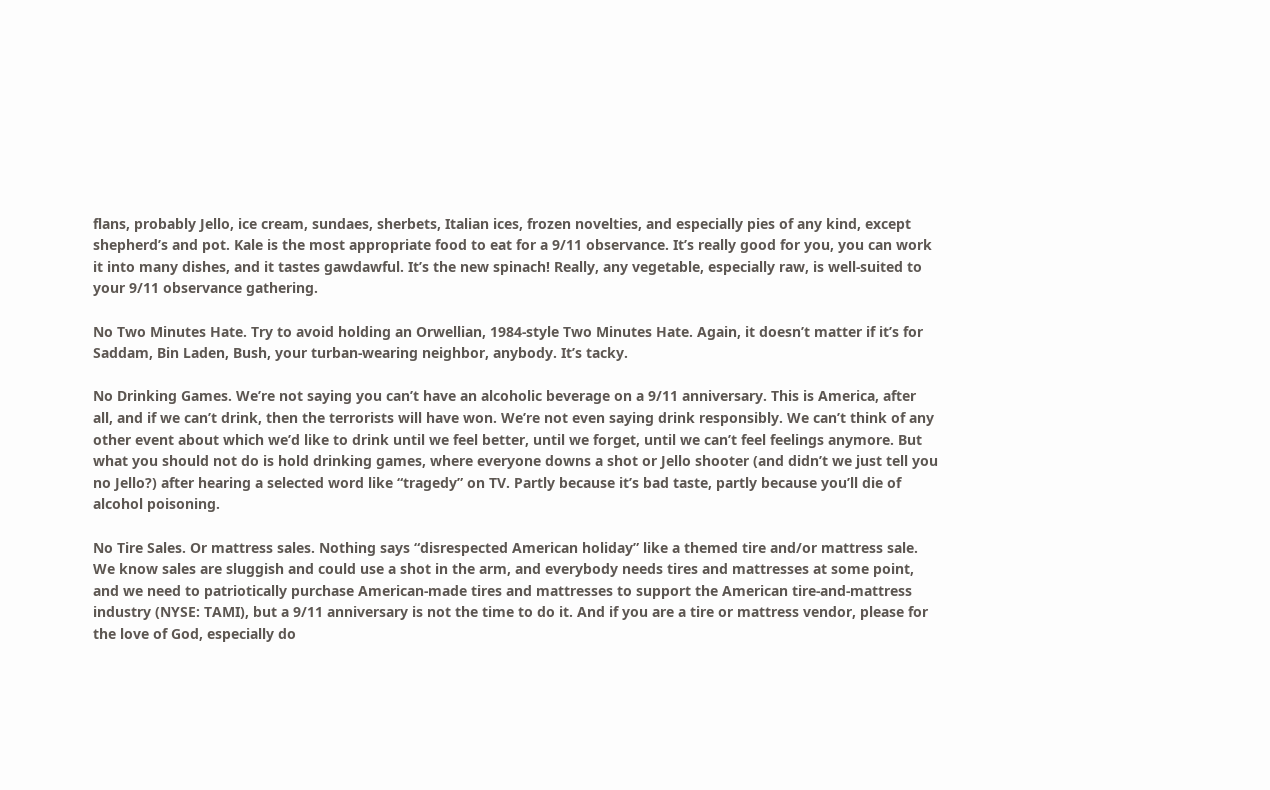flans, probably Jello, ice cream, sundaes, sherbets, Italian ices, frozen novelties, and especially pies of any kind, except shepherd’s and pot. Kale is the most appropriate food to eat for a 9/11 observance. It’s really good for you, you can work it into many dishes, and it tastes gawdawful. It’s the new spinach! Really, any vegetable, especially raw, is well-suited to your 9/11 observance gathering.

No Two Minutes Hate. Try to avoid holding an Orwellian, 1984-style Two Minutes Hate. Again, it doesn’t matter if it’s for Saddam, Bin Laden, Bush, your turban-wearing neighbor, anybody. It’s tacky.

No Drinking Games. We’re not saying you can’t have an alcoholic beverage on a 9/11 anniversary. This is America, after all, and if we can’t drink, then the terrorists will have won. We’re not even saying drink responsibly. We can’t think of any other event about which we’d like to drink until we feel better, until we forget, until we can’t feel feelings anymore. But what you should not do is hold drinking games, where everyone downs a shot or Jello shooter (and didn’t we just tell you no Jello?) after hearing a selected word like “tragedy” on TV. Partly because it’s bad taste, partly because you’ll die of alcohol poisoning.

No Tire Sales. Or mattress sales. Nothing says “disrespected American holiday” like a themed tire and/or mattress sale. We know sales are sluggish and could use a shot in the arm, and everybody needs tires and mattresses at some point, and we need to patriotically purchase American-made tires and mattresses to support the American tire-and-mattress industry (NYSE: TAMI), but a 9/11 anniversary is not the time to do it. And if you are a tire or mattress vendor, please for the love of God, especially do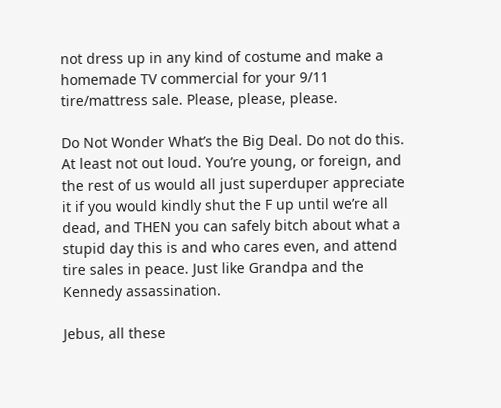not dress up in any kind of costume and make a homemade TV commercial for your 9/11 tire/mattress sale. Please, please, please.

Do Not Wonder What’s the Big Deal. Do not do this. At least not out loud. You’re young, or foreign, and the rest of us would all just superduper appreciate it if you would kindly shut the F up until we’re all dead, and THEN you can safely bitch about what a stupid day this is and who cares even, and attend tire sales in peace. Just like Grandpa and the Kennedy assassination.

Jebus, all these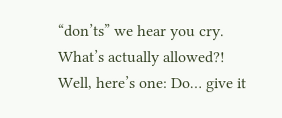“don’ts” we hear you cry. What’s actually allowed?! Well, here’s one: Do… give it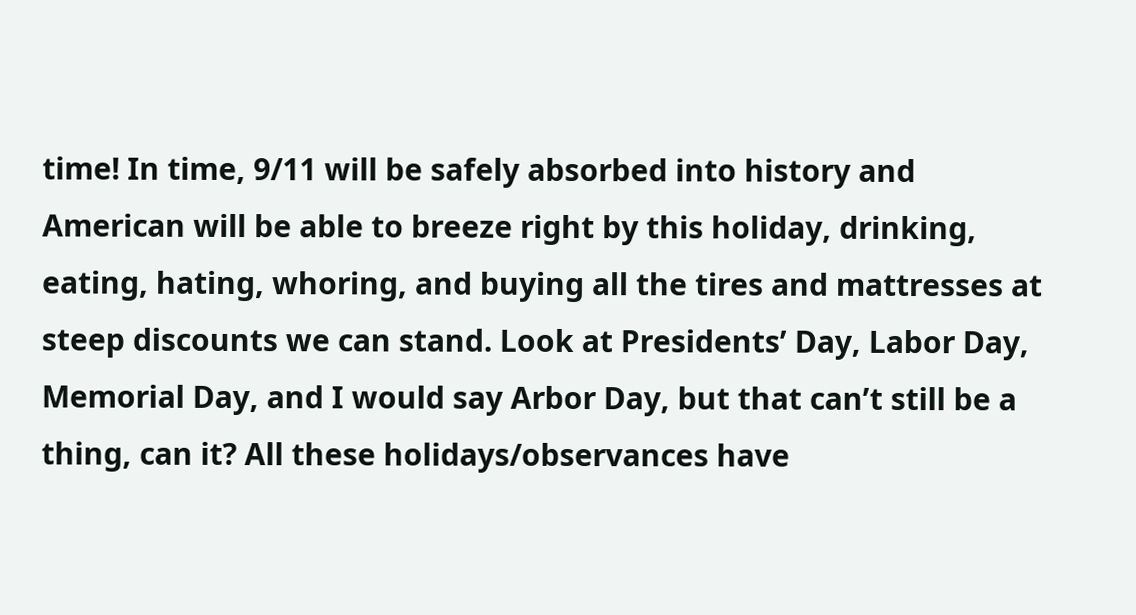time! In time, 9/11 will be safely absorbed into history and American will be able to breeze right by this holiday, drinking, eating, hating, whoring, and buying all the tires and mattresses at steep discounts we can stand. Look at Presidents’ Day, Labor Day, Memorial Day, and I would say Arbor Day, but that can’t still be a thing, can it? All these holidays/observances have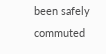been safely commuted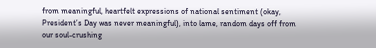from meaningful, heartfelt expressions of national sentiment (okay, President’s Day was never meaningful), into lame, random days off from our soul-crushing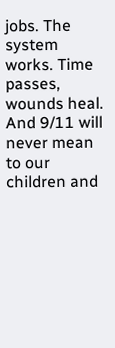jobs. The system works. Time passes, wounds heal. And 9/11 will never mean to our children and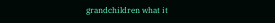grandchildren what it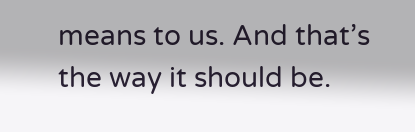means to us. And that’s the way it should be.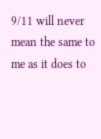9/11 will never mean the same to me as it does to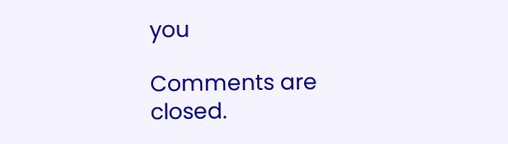you

Comments are closed.